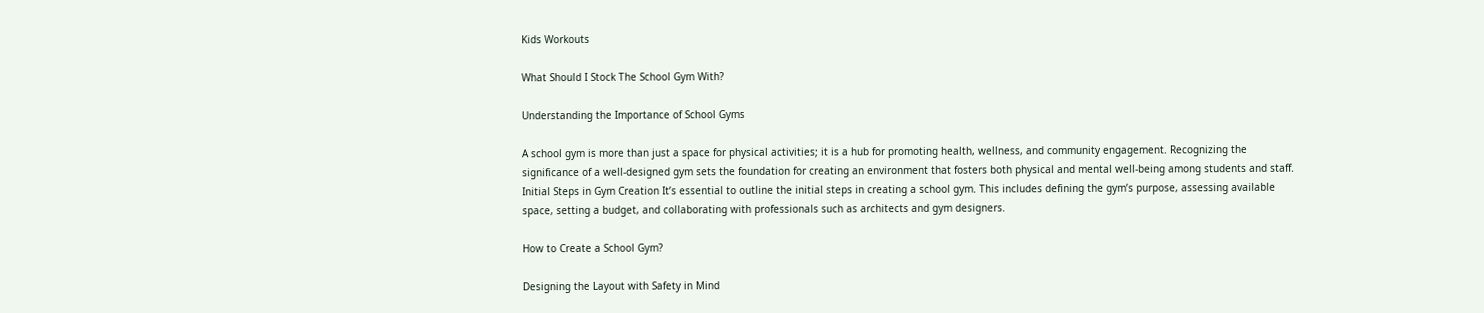Kids Workouts

What Should I Stock The School Gym With?

Understanding the Importance of School Gyms

A school gym is more than just a space for physical activities; it is a hub for promoting health, wellness, and community engagement. Recognizing the significance of a well-designed gym sets the foundation for creating an environment that fosters both physical and mental well-being among students and staff.
Initial Steps in Gym Creation It’s essential to outline the initial steps in creating a school gym. This includes defining the gym’s purpose, assessing available space, setting a budget, and collaborating with professionals such as architects and gym designers.

How to Create a School Gym?

Designing the Layout with Safety in Mind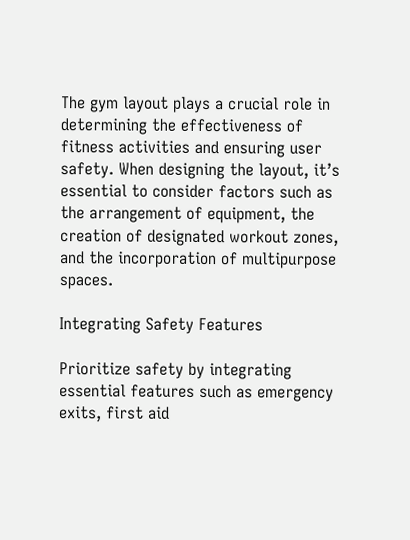The gym layout plays a crucial role in determining the effectiveness of fitness activities and ensuring user safety. When designing the layout, it’s essential to consider factors such as the arrangement of equipment, the creation of designated workout zones, and the incorporation of multipurpose spaces.

Integrating Safety Features

Prioritize safety by integrating essential features such as emergency exits, first aid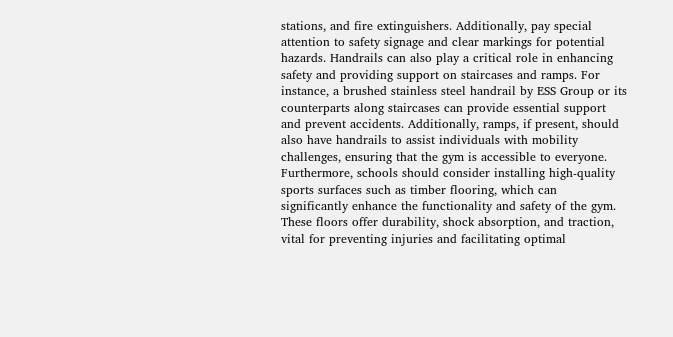stations, and fire extinguishers. Additionally, pay special attention to safety signage and clear markings for potential hazards. Handrails can also play a critical role in enhancing safety and providing support on staircases and ramps. For instance, a brushed stainless steel handrail by ESS Group or its counterparts along staircases can provide essential support and prevent accidents. Additionally, ramps, if present, should also have handrails to assist individuals with mobility challenges, ensuring that the gym is accessible to everyone. Furthermore, schools should consider installing high-quality sports surfaces such as timber flooring, which can significantly enhance the functionality and safety of the gym. These floors offer durability, shock absorption, and traction, vital for preventing injuries and facilitating optimal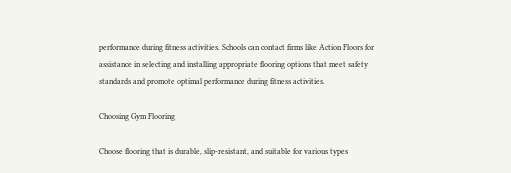performance during fitness activities. Schools can contact firms like Action Floors for assistance in selecting and installing appropriate flooring options that meet safety standards and promote optimal performance during fitness activities.

Choosing Gym Flooring

Choose flooring that is durable, slip-resistant, and suitable for various types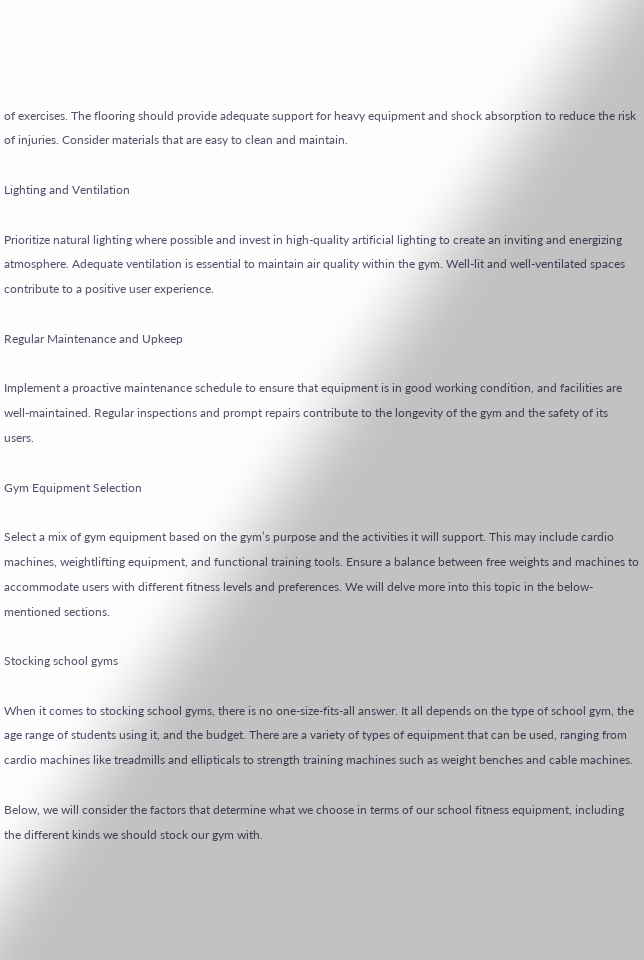of exercises. The flooring should provide adequate support for heavy equipment and shock absorption to reduce the risk of injuries. Consider materials that are easy to clean and maintain.

Lighting and Ventilation

Prioritize natural lighting where possible and invest in high-quality artificial lighting to create an inviting and energizing atmosphere. Adequate ventilation is essential to maintain air quality within the gym. Well-lit and well-ventilated spaces contribute to a positive user experience.

Regular Maintenance and Upkeep

Implement a proactive maintenance schedule to ensure that equipment is in good working condition, and facilities are well-maintained. Regular inspections and prompt repairs contribute to the longevity of the gym and the safety of its users.

Gym Equipment Selection

Select a mix of gym equipment based on the gym’s purpose and the activities it will support. This may include cardio machines, weightlifting equipment, and functional training tools. Ensure a balance between free weights and machines to accommodate users with different fitness levels and preferences. We will delve more into this topic in the below-mentioned sections.

Stocking school gyms

When it comes to stocking school gyms, there is no one-size-fits-all answer. It all depends on the type of school gym, the age range of students using it, and the budget. There are a variety of types of equipment that can be used, ranging from cardio machines like treadmills and ellipticals to strength training machines such as weight benches and cable machines.

Below, we will consider the factors that determine what we choose in terms of our school fitness equipment, including the different kinds we should stock our gym with.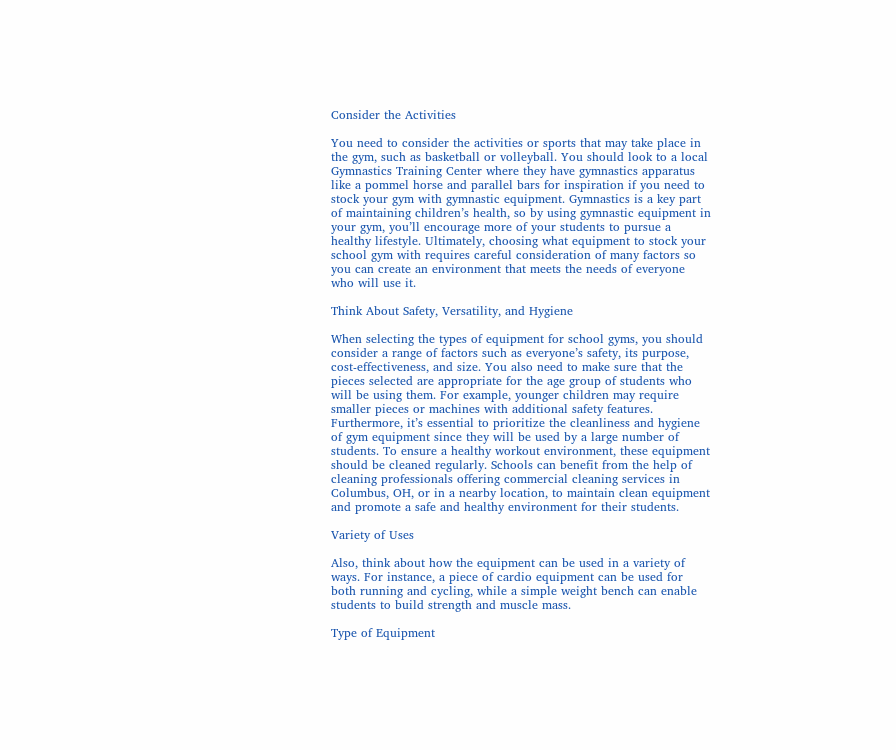Consider the Activities

You need to consider the activities or sports that may take place in the gym, such as basketball or volleyball. You should look to a local Gymnastics Training Center where they have gymnastics apparatus like a pommel horse and parallel bars for inspiration if you need to stock your gym with gymnastic equipment. Gymnastics is a key part of maintaining children’s health, so by using gymnastic equipment in your gym, you’ll encourage more of your students to pursue a healthy lifestyle. Ultimately, choosing what equipment to stock your school gym with requires careful consideration of many factors so you can create an environment that meets the needs of everyone who will use it.

Think About Safety, Versatility, and Hygiene

When selecting the types of equipment for school gyms, you should consider a range of factors such as everyone’s safety, its purpose, cost-effectiveness, and size. You also need to make sure that the pieces selected are appropriate for the age group of students who will be using them. For example, younger children may require smaller pieces or machines with additional safety features. Furthermore, it’s essential to prioritize the cleanliness and hygiene of gym equipment since they will be used by a large number of students. To ensure a healthy workout environment, these equipment should be cleaned regularly. Schools can benefit from the help of cleaning professionals offering commercial cleaning services in Columbus, OH, or in a nearby location, to maintain clean equipment and promote a safe and healthy environment for their students.

Variety of Uses

Also, think about how the equipment can be used in a variety of ways. For instance, a piece of cardio equipment can be used for both running and cycling, while a simple weight bench can enable students to build strength and muscle mass.

Type of Equipment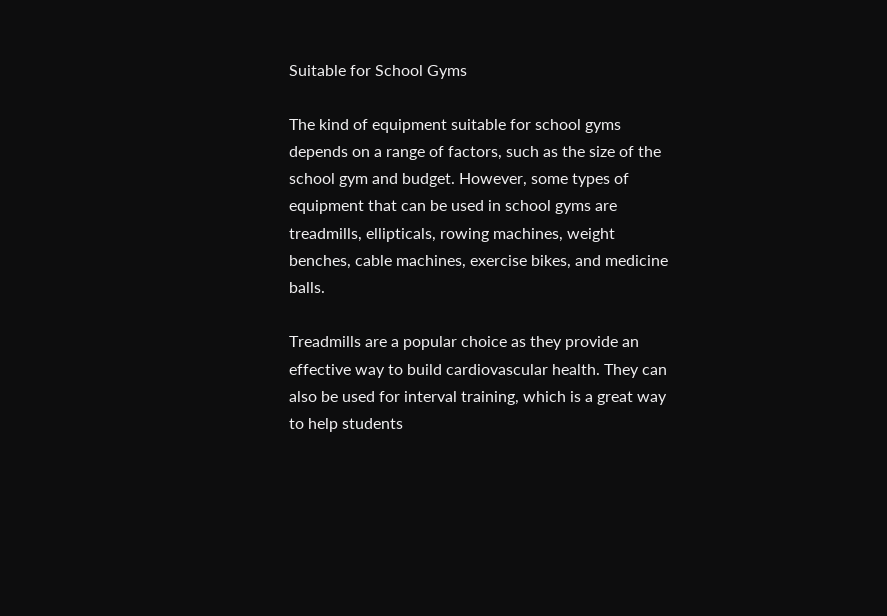Suitable for School Gyms

The kind of equipment suitable for school gyms depends on a range of factors, such as the size of the school gym and budget. However, some types of equipment that can be used in school gyms are treadmills, ellipticals, rowing machines, weight benches, cable machines, exercise bikes, and medicine balls.

Treadmills are a popular choice as they provide an effective way to build cardiovascular health. They can also be used for interval training, which is a great way to help students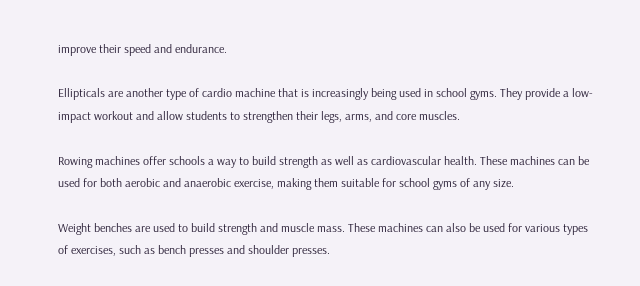improve their speed and endurance.

Ellipticals are another type of cardio machine that is increasingly being used in school gyms. They provide a low-impact workout and allow students to strengthen their legs, arms, and core muscles.

Rowing machines offer schools a way to build strength as well as cardiovascular health. These machines can be used for both aerobic and anaerobic exercise, making them suitable for school gyms of any size.

Weight benches are used to build strength and muscle mass. These machines can also be used for various types of exercises, such as bench presses and shoulder presses.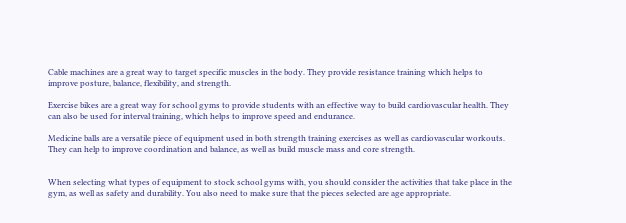Cable machines are a great way to target specific muscles in the body. They provide resistance training which helps to improve posture, balance, flexibility, and strength.

Exercise bikes are a great way for school gyms to provide students with an effective way to build cardiovascular health. They can also be used for interval training, which helps to improve speed and endurance.

Medicine balls are a versatile piece of equipment used in both strength training exercises as well as cardiovascular workouts. They can help to improve coordination and balance, as well as build muscle mass and core strength.


When selecting what types of equipment to stock school gyms with, you should consider the activities that take place in the gym, as well as safety and durability. You also need to make sure that the pieces selected are age appropriate.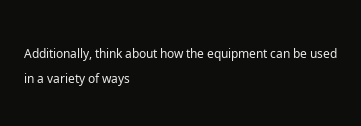Additionally, think about how the equipment can be used in a variety of ways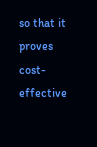so that it proves cost-effective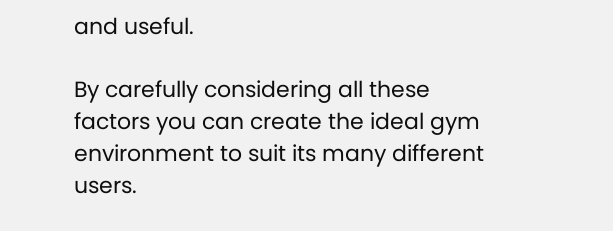and useful.

By carefully considering all these factors you can create the ideal gym environment to suit its many different users.